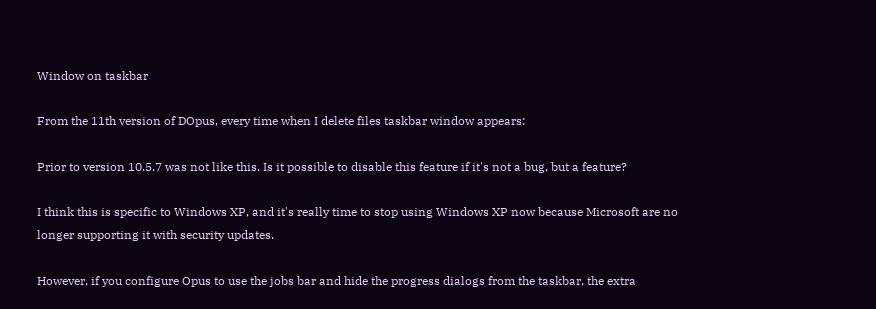Window on taskbar

From the 11th version of DOpus, every time when I delete files taskbar window appears:

Prior to version 10.5.7 was not like this. Is it possible to disable this feature if it's not a bug, but a feature?

I think this is specific to Windows XP, and it's really time to stop using Windows XP now because Microsoft are no longer supporting it with security updates.

However, if you configure Opus to use the jobs bar and hide the progress dialogs from the taskbar, the extra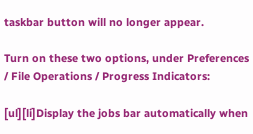taskbar button will no longer appear.

Turn on these two options, under Preferences / File Operations / Progress Indicators:

[ul][li]Display the jobs bar automatically when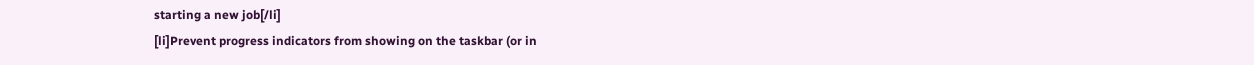starting a new job[/li]
[li]Prevent progress indicators from showing on the taskbar (or in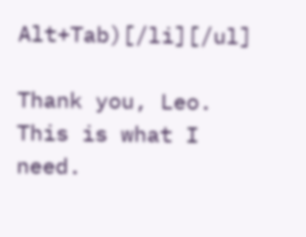Alt+Tab)[/li][/ul]

Thank you, Leo. This is what I need.